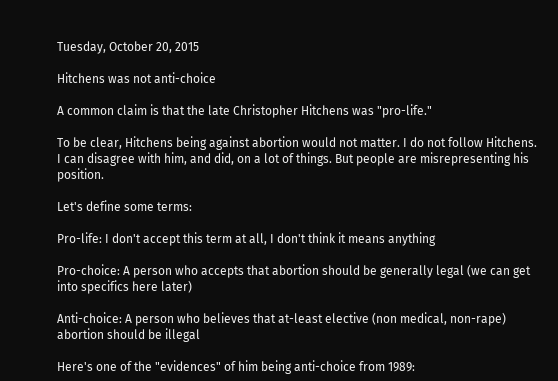Tuesday, October 20, 2015

Hitchens was not anti-choice

A common claim is that the late Christopher Hitchens was "pro-life."

To be clear, Hitchens being against abortion would not matter. I do not follow Hitchens. I can disagree with him, and did, on a lot of things. But people are misrepresenting his position.

Let's define some terms:

Pro-life: I don't accept this term at all, I don't think it means anything

Pro-choice: A person who accepts that abortion should be generally legal (we can get into specifics here later)

Anti-choice: A person who believes that at-least elective (non medical, non-rape) abortion should be illegal

Here's one of the "evidences" of him being anti-choice from 1989: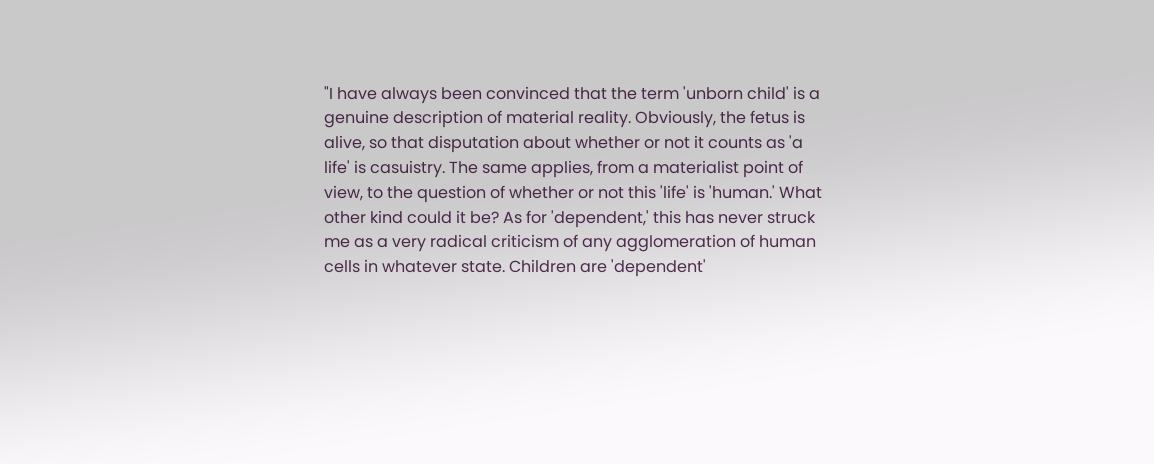"I have always been convinced that the term 'unborn child' is a genuine description of material reality. Obviously, the fetus is alive, so that disputation about whether or not it counts as 'a life' is casuistry. The same applies, from a materialist point of view, to the question of whether or not this 'life' is 'human.' What other kind could it be? As for 'dependent,' this has never struck me as a very radical criticism of any agglomeration of human cells in whatever state. Children are 'dependent'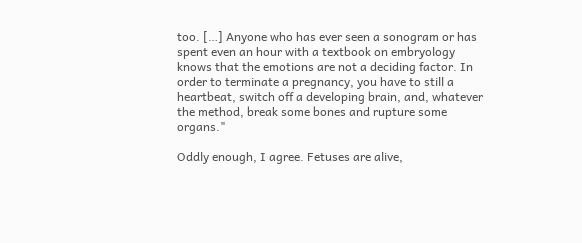too. […] Anyone who has ever seen a sonogram or has spent even an hour with a textbook on embryology knows that the emotions are not a deciding factor. In order to terminate a pregnancy, you have to still a heartbeat, switch off a developing brain, and, whatever the method, break some bones and rupture some organs."

Oddly enough, I agree. Fetuses are alive,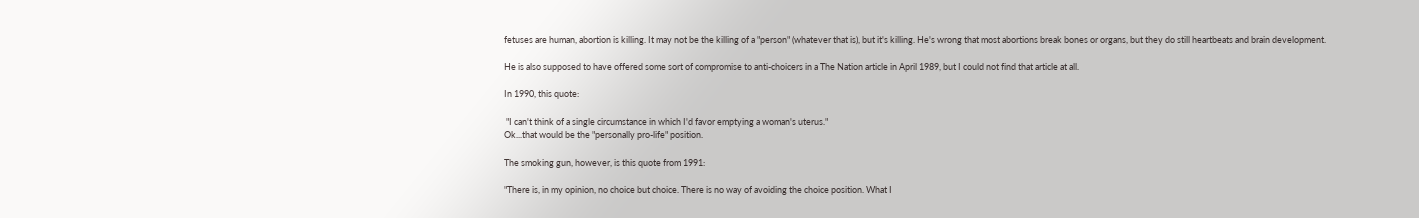fetuses are human, abortion is killing. It may not be the killing of a "person" (whatever that is), but it's killing. He's wrong that most abortions break bones or organs, but they do still heartbeats and brain development.

He is also supposed to have offered some sort of compromise to anti-choicers in a The Nation article in April 1989, but I could not find that article at all.

In 1990, this quote:

 "I can't think of a single circumstance in which I'd favor emptying a woman's uterus."
Ok...that would be the "personally pro-life" position.

The smoking gun, however, is this quote from 1991:

"There is, in my opinion, no choice but choice. There is no way of avoiding the choice position. What I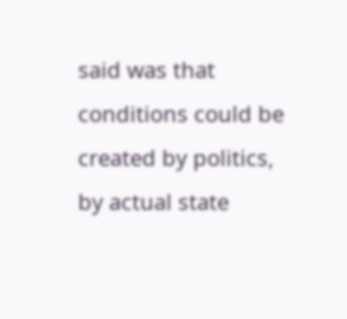said was that conditions could be created by politics, by actual state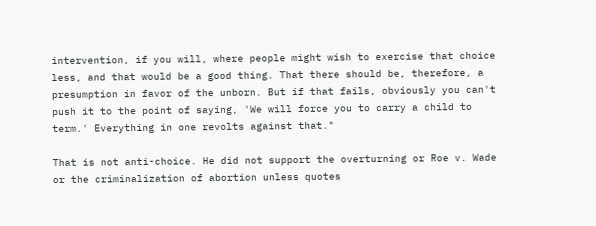intervention, if you will, where people might wish to exercise that choice less, and that would be a good thing. That there should be, therefore, a presumption in favor of the unborn. But if that fails, obviously you can't push it to the point of saying, 'We will force you to carry a child to term.' Everything in one revolts against that."

That is not anti-choice. He did not support the overturning or Roe v. Wade or the criminalization of abortion unless quotes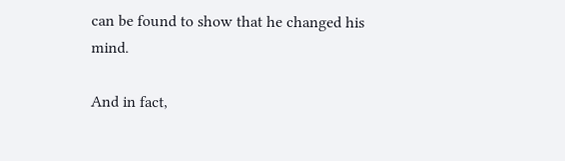can be found to show that he changed his mind.

And in fact,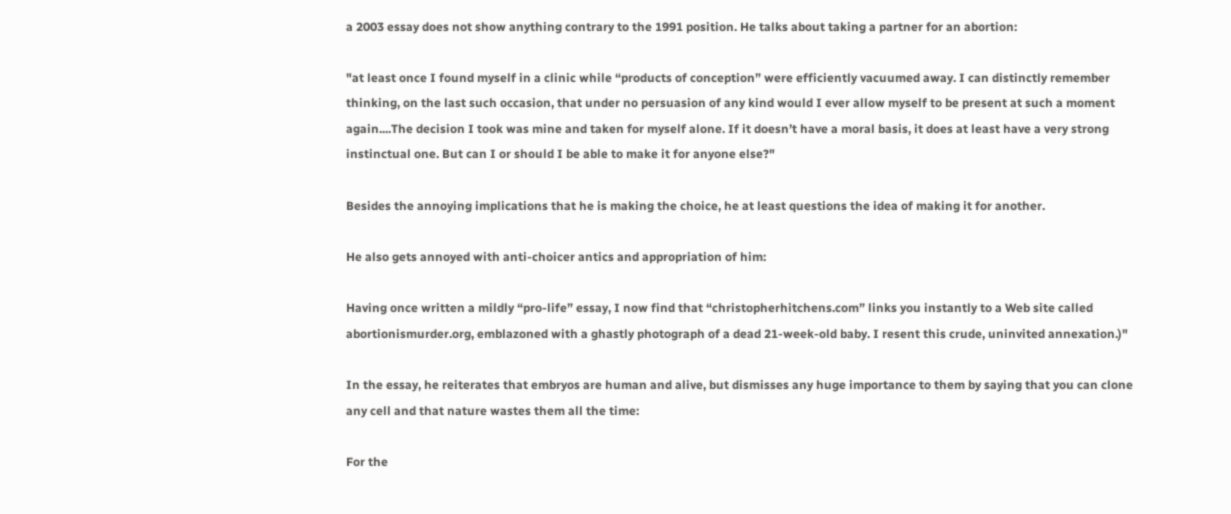a 2003 essay does not show anything contrary to the 1991 position. He talks about taking a partner for an abortion:

"at least once I found myself in a clinic while “products of conception” were efficiently vacuumed away. I can distinctly remember thinking, on the last such occasion, that under no persuasion of any kind would I ever allow myself to be present at such a moment again....The decision I took was mine and taken for myself alone. If it doesn’t have a moral basis, it does at least have a very strong instinctual one. But can I or should I be able to make it for anyone else?"

Besides the annoying implications that he is making the choice, he at least questions the idea of making it for another.

He also gets annoyed with anti-choicer antics and appropriation of him:

Having once written a mildly “pro-life” essay, I now find that “christopherhitchens.com” links you instantly to a Web site called abortionismurder.org, emblazoned with a ghastly photograph of a dead 21-week-old baby. I resent this crude, uninvited annexation.)"

In the essay, he reiterates that embryos are human and alive, but dismisses any huge importance to them by saying that you can clone any cell and that nature wastes them all the time:

For the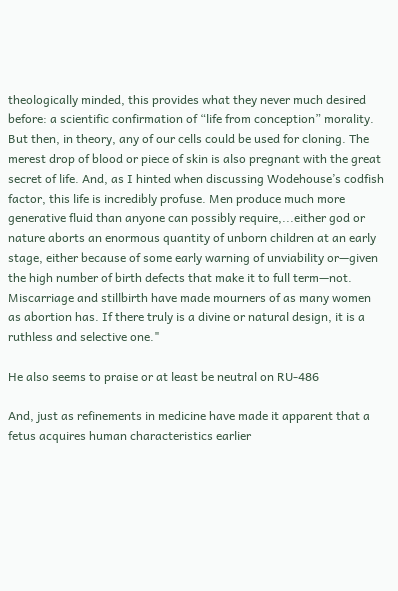theologically minded, this provides what they never much desired before: a scientific confirmation of “life from conception” morality. But then, in theory, any of our cells could be used for cloning. The merest drop of blood or piece of skin is also pregnant with the great secret of life. And, as I hinted when discussing Wodehouse’s codfish factor, this life is incredibly profuse. Men produce much more generative fluid than anyone can possibly require,...either god or nature aborts an enormous quantity of unborn children at an early stage, either because of some early warning of unviability or—given the high number of birth defects that make it to full term—not. Miscarriage and stillbirth have made mourners of as many women as abortion has. If there truly is a divine or natural design, it is a ruthless and selective one."

He also seems to praise or at least be neutral on RU-486

And, just as refinements in medicine have made it apparent that a fetus acquires human characteristics earlier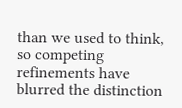than we used to think, so competing refinements have blurred the distinction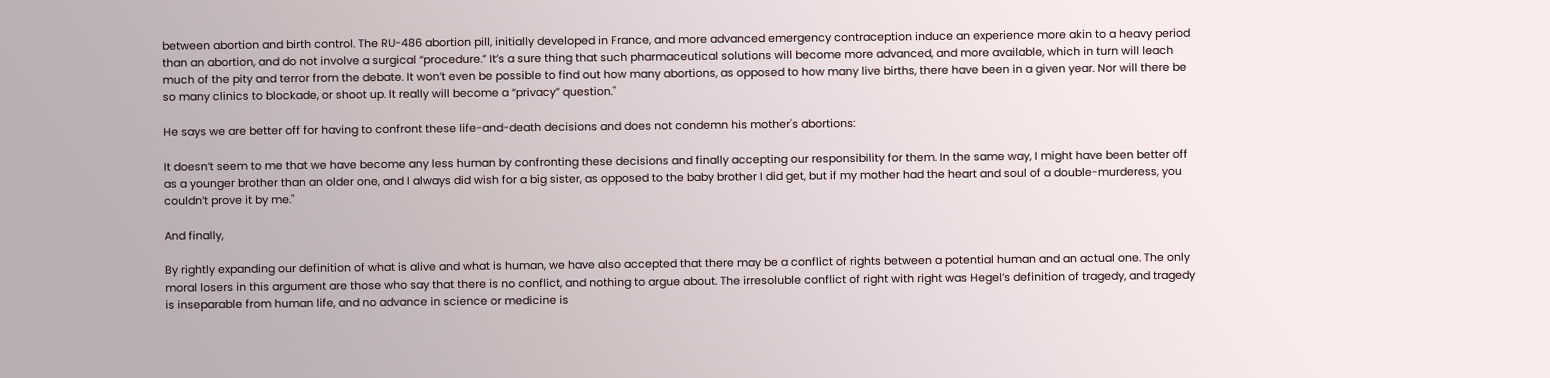between abortion and birth control. The RU-486 abortion pill, initially developed in France, and more advanced emergency contraception induce an experience more akin to a heavy period than an abortion, and do not involve a surgical “procedure.” It’s a sure thing that such pharmaceutical solutions will become more advanced, and more available, which in turn will leach much of the pity and terror from the debate. It won’t even be possible to find out how many abortions, as opposed to how many live births, there have been in a given year. Nor will there be so many clinics to blockade, or shoot up. It really will become a “privacy” question."

He says we are better off for having to confront these life-and-death decisions and does not condemn his mother's abortions:

It doesn’t seem to me that we have become any less human by confronting these decisions and finally accepting our responsibility for them. In the same way, I might have been better off as a younger brother than an older one, and I always did wish for a big sister, as opposed to the baby brother I did get, but if my mother had the heart and soul of a double-murderess, you couldn’t prove it by me."

And finally,

By rightly expanding our definition of what is alive and what is human, we have also accepted that there may be a conflict of rights between a potential human and an actual one. The only moral losers in this argument are those who say that there is no conflict, and nothing to argue about. The irresoluble conflict of right with right was Hegel’s definition of tragedy, and tragedy is inseparable from human life, and no advance in science or medicine is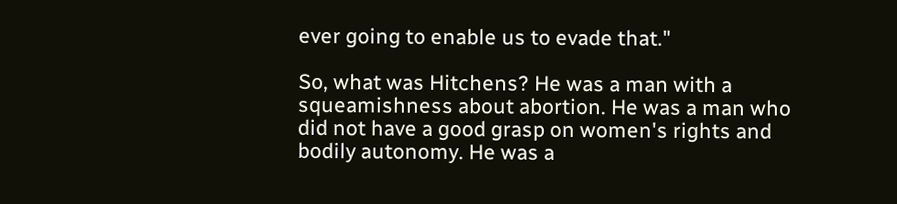ever going to enable us to evade that."

So, what was Hitchens? He was a man with a squeamishness about abortion. He was a man who did not have a good grasp on women's rights and bodily autonomy. He was a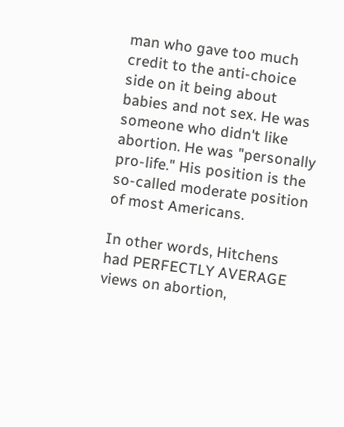man who gave too much credit to the anti-choice side on it being about babies and not sex. He was someone who didn't like abortion. He was "personally pro-life." His position is the so-called moderate position of most Americans.

In other words, Hitchens had PERFECTLY AVERAGE views on abortion,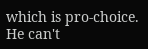which is pro-choice. He can't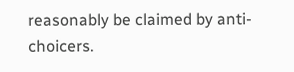reasonably be claimed by anti-choicers.